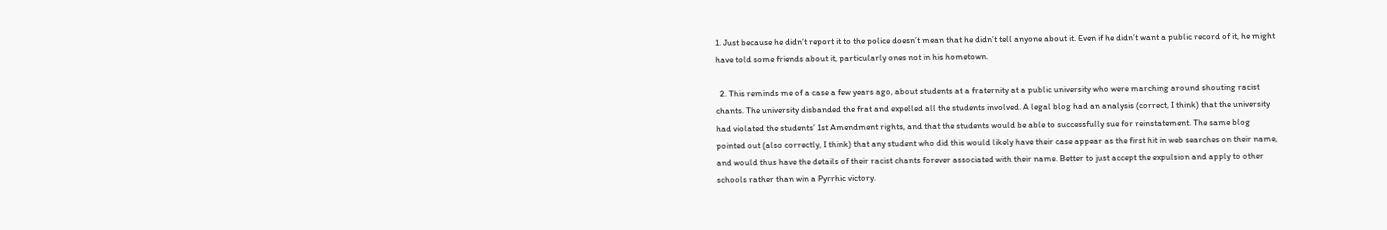1. Just because he didn’t report it to the police doesn’t mean that he didn’t tell anyone about it. Even if he didn’t want a public record of it, he might have told some friends about it, particularly ones not in his hometown.

  2. This reminds me of a case a few years ago, about students at a fraternity at a public university who were marching around shouting racist chants. The university disbanded the frat and expelled all the students involved. A legal blog had an analysis (correct, I think) that the university had violated the students’ 1st Amendment rights, and that the students would be able to successfully sue for reinstatement. The same blog pointed out (also correctly, I think) that any student who did this would likely have their case appear as the first hit in web searches on their name, and would thus have the details of their racist chants forever associated with their name. Better to just accept the expulsion and apply to other schools rather than win a Pyrrhic victory.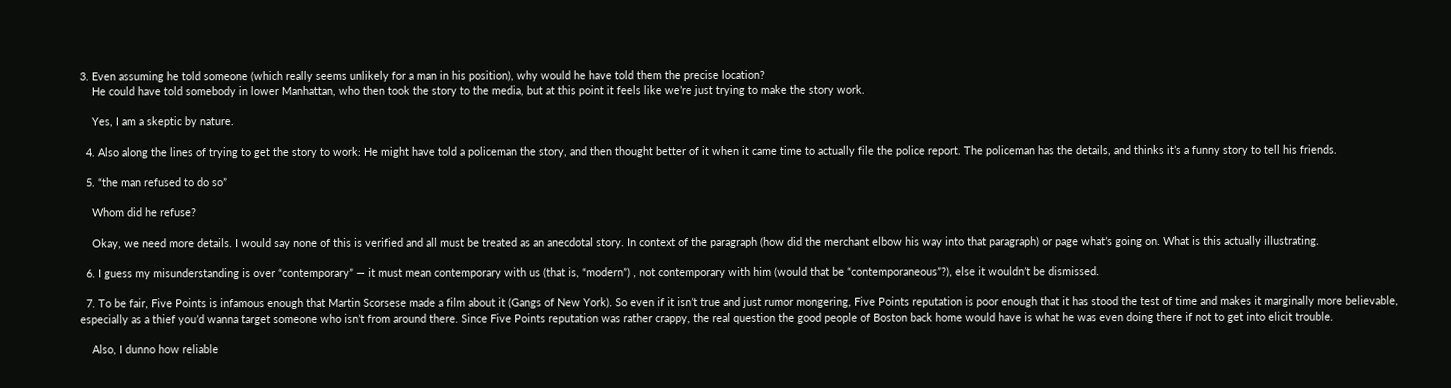3. Even assuming he told someone (which really seems unlikely for a man in his position), why would he have told them the precise location?
    He could have told somebody in lower Manhattan, who then took the story to the media, but at this point it feels like we’re just trying to make the story work.

    Yes, I am a skeptic by nature.

  4. Also along the lines of trying to get the story to work: He might have told a policeman the story, and then thought better of it when it came time to actually file the police report. The policeman has the details, and thinks it’s a funny story to tell his friends.

  5. “the man refused to do so”

    Whom did he refuse?

    Okay, we need more details. I would say none of this is verified and all must be treated as an anecdotal story. In context of the paragraph (how did the merchant elbow his way into that paragraph) or page what’s going on. What is this actually illustrating.

  6. I guess my misunderstanding is over “contemporary” — it must mean contemporary with us (that is, “modern”) , not contemporary with him (would that be “contemporaneous”?), else it wouldn’t be dismissed.

  7. To be fair, Five Points is infamous enough that Martin Scorsese made a film about it (Gangs of New York). So even if it isn’t true and just rumor mongering, Five Points reputation is poor enough that it has stood the test of time and makes it marginally more believable, especially as a thief you’d wanna target someone who isn’t from around there. Since Five Points reputation was rather crappy, the real question the good people of Boston back home would have is what he was even doing there if not to get into elicit trouble.

    Also, I dunno how reliable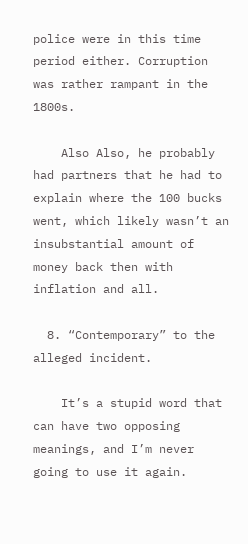police were in this time period either. Corruption was rather rampant in the 1800s.

    Also Also, he probably had partners that he had to explain where the 100 bucks went, which likely wasn’t an insubstantial amount of money back then with inflation and all.

  8. “Contemporary” to the alleged incident.

    It’s a stupid word that can have two opposing meanings, and I’m never going to use it again.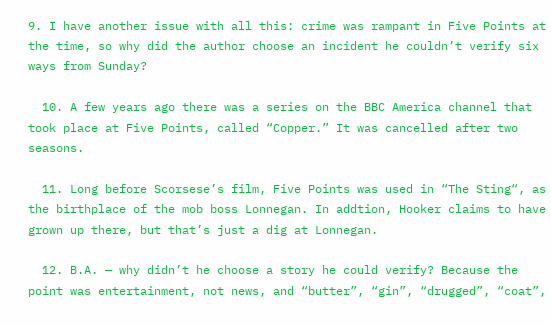9. I have another issue with all this: crime was rampant in Five Points at the time, so why did the author choose an incident he couldn’t verify six ways from Sunday?

  10. A few years ago there was a series on the BBC America channel that took place at Five Points, called “Copper.” It was cancelled after two seasons.

  11. Long before Scorsese’s film, Five Points was used in “The Sting“, as the birthplace of the mob boss Lonnegan. In addtion, Hooker claims to have grown up there, but that’s just a dig at Lonnegan.

  12. B.A. — why didn’t he choose a story he could verify? Because the point was entertainment, not news, and “butter”, “gin”, “drugged”, “coat”,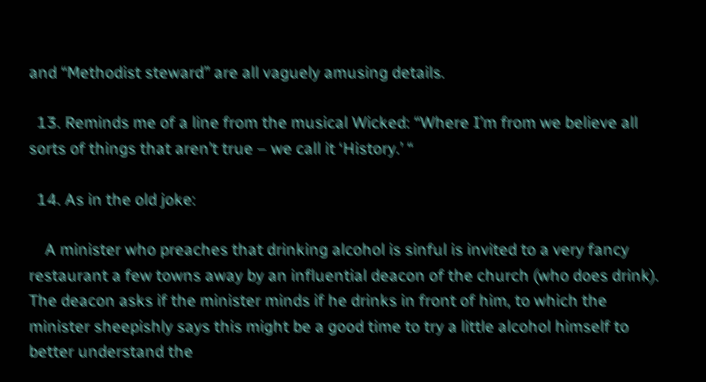and “Methodist steward” are all vaguely amusing details.

  13. Reminds me of a line from the musical Wicked: “Where I’m from we believe all sorts of things that aren’t true – we call it ‘History.’ “

  14. As in the old joke:

    A minister who preaches that drinking alcohol is sinful is invited to a very fancy restaurant a few towns away by an influential deacon of the church (who does drink). The deacon asks if the minister minds if he drinks in front of him, to which the minister sheepishly says this might be a good time to try a little alcohol himself to better understand the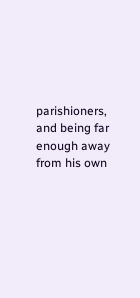parishioners, and being far enough away from his own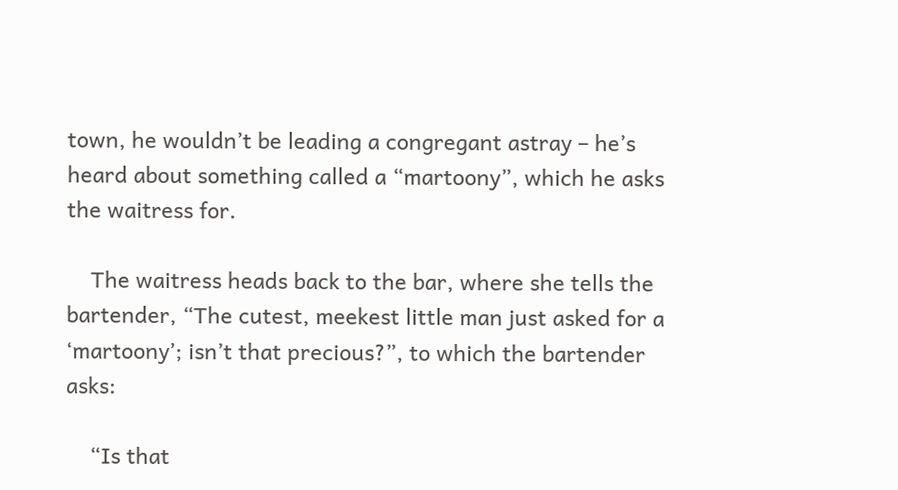town, he wouldn’t be leading a congregant astray – he’s heard about something called a “martoony”, which he asks the waitress for.

    The waitress heads back to the bar, where she tells the bartender, “The cutest, meekest little man just asked for a ‘martoony’; isn’t that precious?”, to which the bartender asks:

    “Is that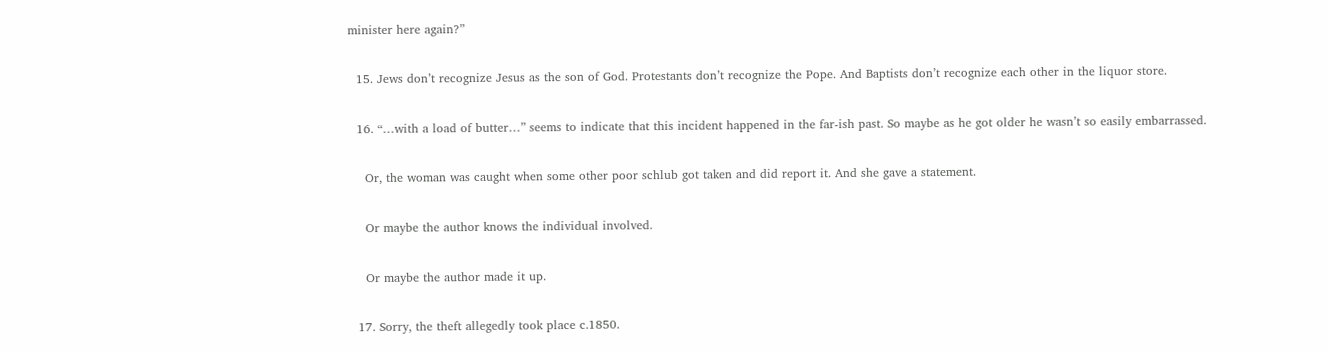minister here again?”

  15. Jews don’t recognize Jesus as the son of God. Protestants don’t recognize the Pope. And Baptists don’t recognize each other in the liquor store.

  16. “…with a load of butter…” seems to indicate that this incident happened in the far-ish past. So maybe as he got older he wasn’t so easily embarrassed.

    Or, the woman was caught when some other poor schlub got taken and did report it. And she gave a statement.

    Or maybe the author knows the individual involved.

    Or maybe the author made it up.

  17. Sorry, the theft allegedly took place c.1850.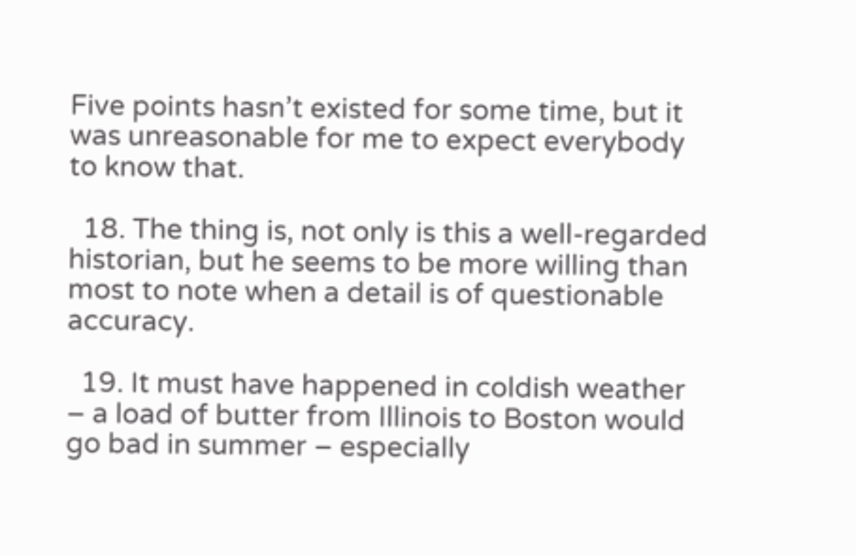Five points hasn’t existed for some time, but it was unreasonable for me to expect everybody to know that.

  18. The thing is, not only is this a well-regarded historian, but he seems to be more willing than most to note when a detail is of questionable accuracy.

  19. It must have happened in coldish weather – a load of butter from Illinois to Boston would go bad in summer – especially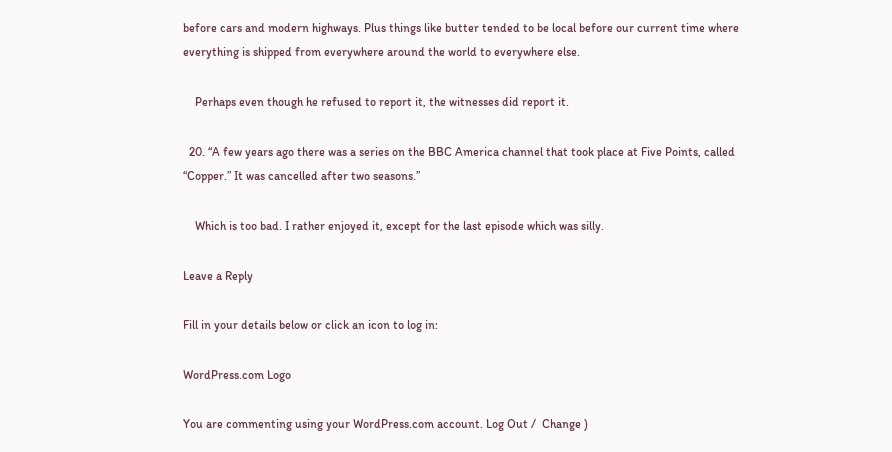before cars and modern highways. Plus things like butter tended to be local before our current time where everything is shipped from everywhere around the world to everywhere else.

    Perhaps even though he refused to report it, the witnesses did report it.

  20. “A few years ago there was a series on the BBC America channel that took place at Five Points, called “Copper.” It was cancelled after two seasons.”

    Which is too bad. I rather enjoyed it, except for the last episode which was silly.

Leave a Reply

Fill in your details below or click an icon to log in:

WordPress.com Logo

You are commenting using your WordPress.com account. Log Out /  Change )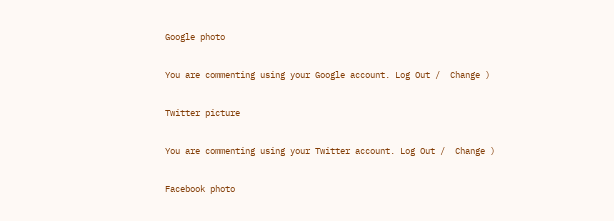Google photo

You are commenting using your Google account. Log Out /  Change )

Twitter picture

You are commenting using your Twitter account. Log Out /  Change )

Facebook photo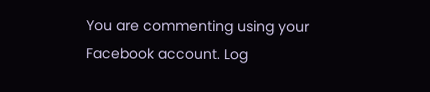You are commenting using your Facebook account. Log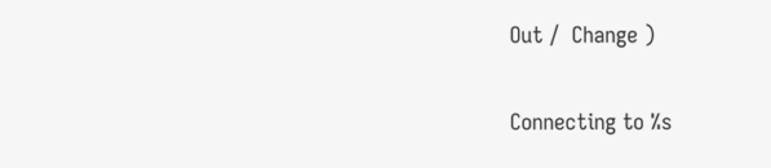Out /  Change )

Connecting to %s